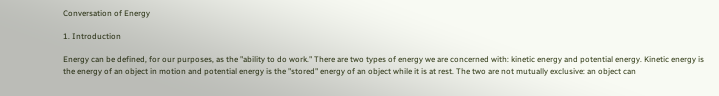Conversation of Energy

1. Introduction

Energy can be defined, for our purposes, as the "ability to do work." There are two types of energy we are concerned with: kinetic energy and potential energy. Kinetic energy is the energy of an object in motion and potential energy is the "stored" energy of an object while it is at rest. The two are not mutually exclusive: an object can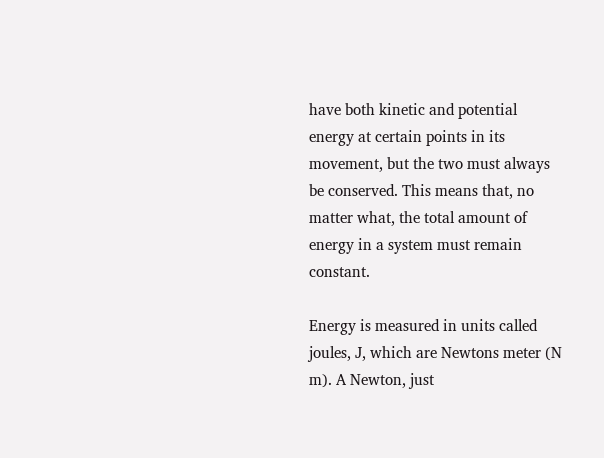have both kinetic and potential energy at certain points in its movement, but the two must always be conserved. This means that, no matter what, the total amount of energy in a system must remain constant.

Energy is measured in units called joules, J, which are Newtons meter (N m). A Newton, just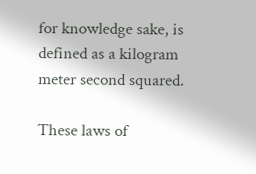for knowledge sake, is defined as a kilogram meter second squared.

These laws of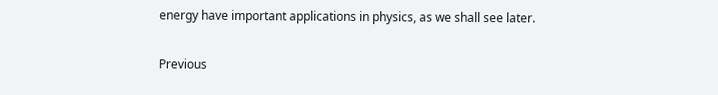energy have important applications in physics, as we shall see later.

Previous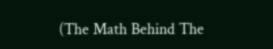(The Math Behind The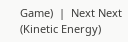Game)  |  Next Next (Kinetic Energy)